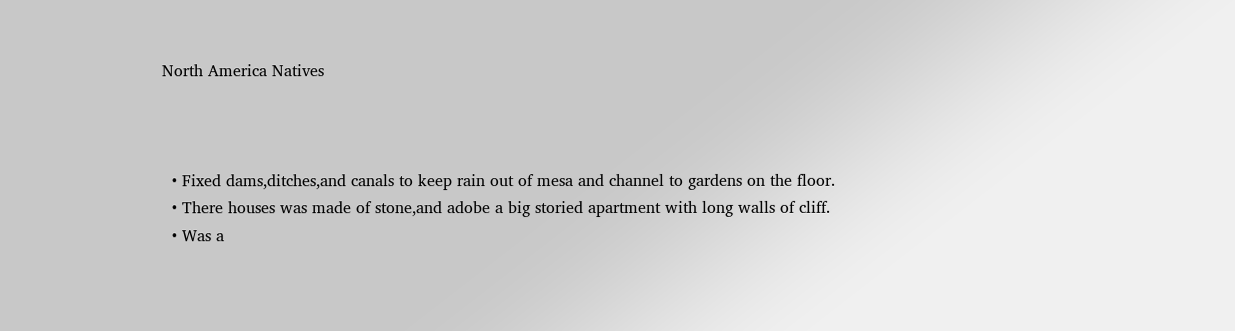North America Natives



  • Fixed dams,ditches,and canals to keep rain out of mesa and channel to gardens on the floor.
  • There houses was made of stone,and adobe a big storied apartment with long walls of cliff.
  • Was a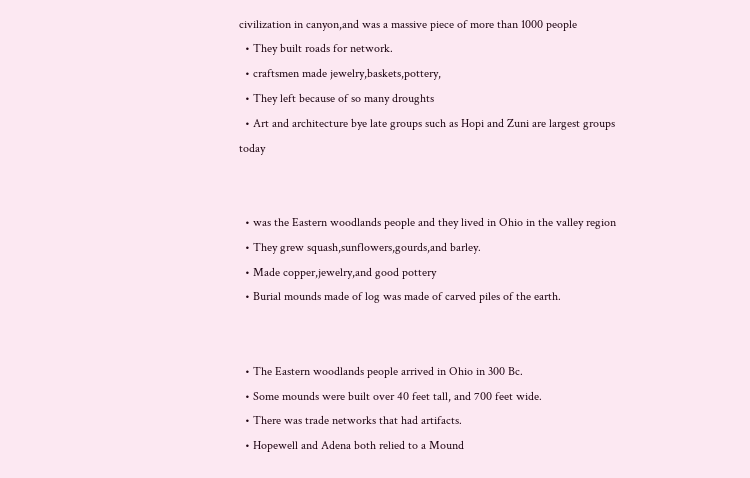civilization in canyon,and was a massive piece of more than 1000 people
  • They built roads for network.
  • craftsmen made jewelry,baskets,pottery,
  • They left because of so many droughts
  • Art and architecture bye late groups such as Hopi and Zuni are largest groups today


  • was the Eastern woodlands people and they lived in Ohio in the valley region
  • They grew squash,sunflowers,gourds,and barley.
  • Made copper,jewelry,and good pottery
  • Burial mounds made of log was made of carved piles of the earth.


  • The Eastern woodlands people arrived in Ohio in 300 Bc.
  • Some mounds were built over 40 feet tall, and 700 feet wide.
  • There was trade networks that had artifacts.
  • Hopewell and Adena both relied to a Mound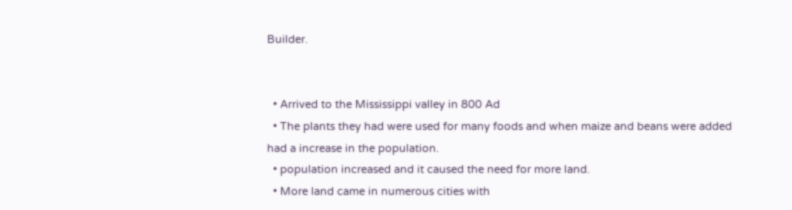Builder.


  • Arrived to the Mississippi valley in 800 Ad
  • The plants they had were used for many foods and when maize and beans were added had a increase in the population.
  • population increased and it caused the need for more land.
  • More land came in numerous cities with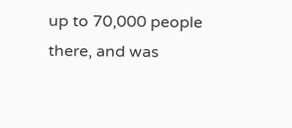up to 70,000 people there, and was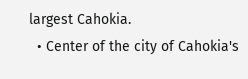largest Cahokia.
  • Center of the city of Cahokia's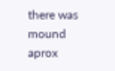there was mound aprox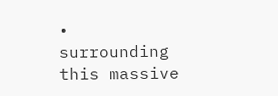• surrounding this massive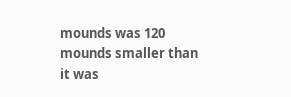mounds was 120 mounds smaller than it was